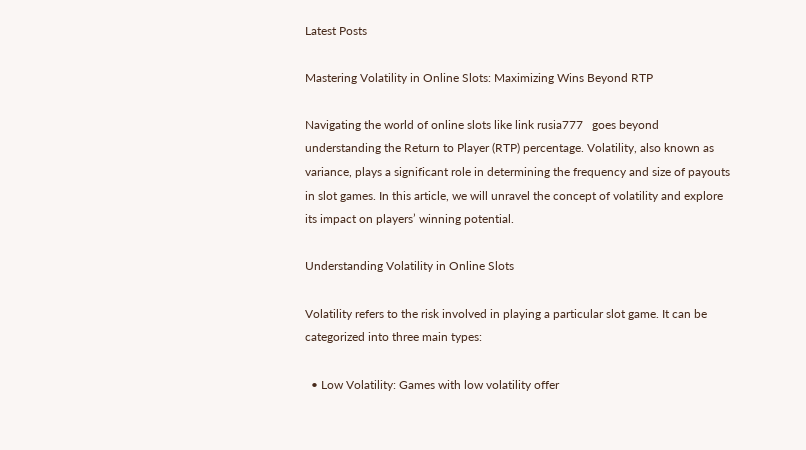Latest Posts

Mastering Volatility in Online Slots: Maximizing Wins Beyond RTP

Navigating the world of online slots like link rusia777   goes beyond understanding the Return to Player (RTP) percentage. Volatility, also known as variance, plays a significant role in determining the frequency and size of payouts in slot games. In this article, we will unravel the concept of volatility and explore its impact on players’ winning potential.

Understanding Volatility in Online Slots

Volatility refers to the risk involved in playing a particular slot game. It can be categorized into three main types:

  • Low Volatility: Games with low volatility offer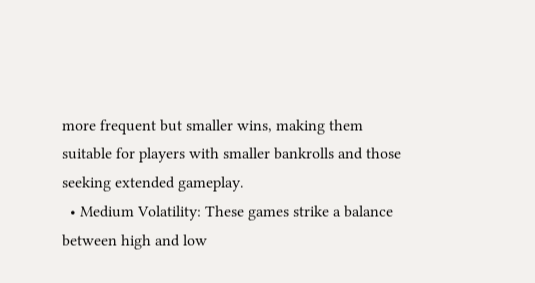more frequent but smaller wins, making them suitable for players with smaller bankrolls and those seeking extended gameplay.
  • Medium Volatility: These games strike a balance between high and low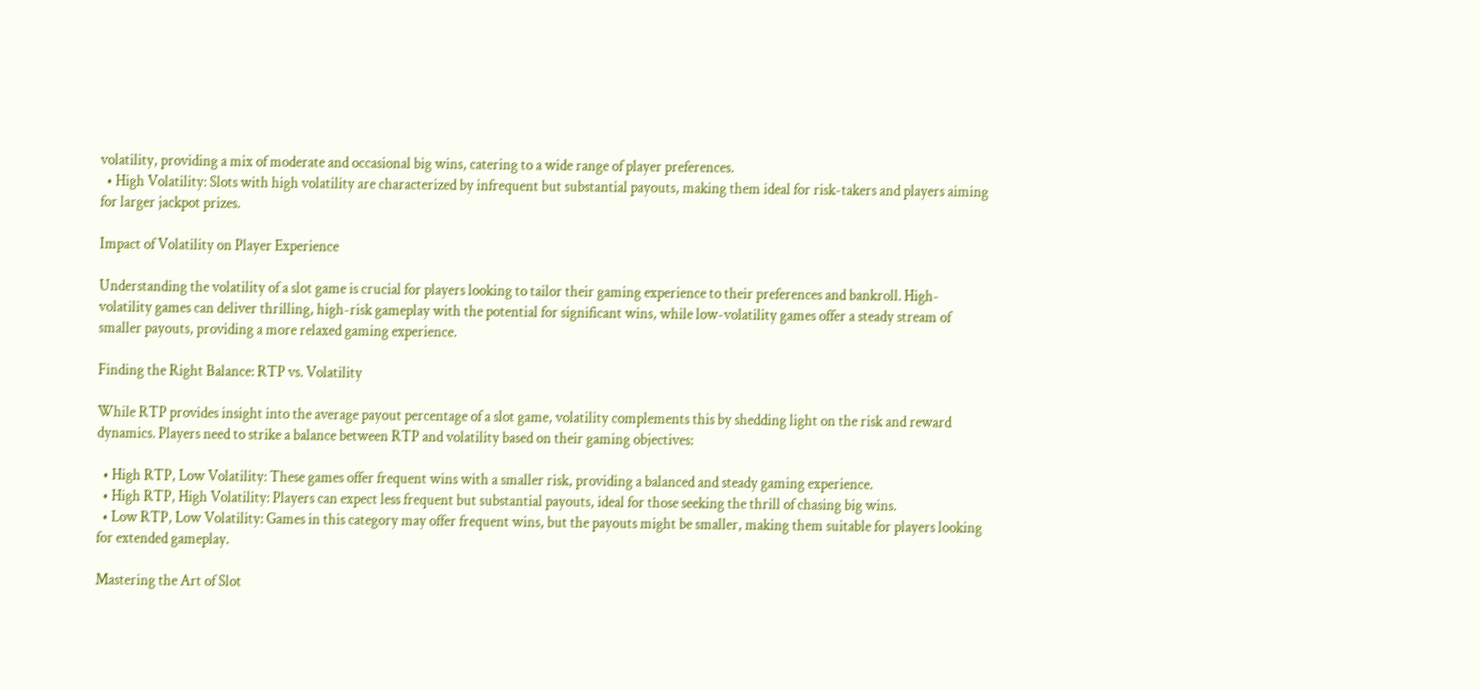volatility, providing a mix of moderate and occasional big wins, catering to a wide range of player preferences.
  • High Volatility: Slots with high volatility are characterized by infrequent but substantial payouts, making them ideal for risk-takers and players aiming for larger jackpot prizes.

Impact of Volatility on Player Experience

Understanding the volatility of a slot game is crucial for players looking to tailor their gaming experience to their preferences and bankroll. High-volatility games can deliver thrilling, high-risk gameplay with the potential for significant wins, while low-volatility games offer a steady stream of smaller payouts, providing a more relaxed gaming experience.

Finding the Right Balance: RTP vs. Volatility

While RTP provides insight into the average payout percentage of a slot game, volatility complements this by shedding light on the risk and reward dynamics. Players need to strike a balance between RTP and volatility based on their gaming objectives:

  • High RTP, Low Volatility: These games offer frequent wins with a smaller risk, providing a balanced and steady gaming experience.
  • High RTP, High Volatility: Players can expect less frequent but substantial payouts, ideal for those seeking the thrill of chasing big wins.
  • Low RTP, Low Volatility: Games in this category may offer frequent wins, but the payouts might be smaller, making them suitable for players looking for extended gameplay.

Mastering the Art of Slot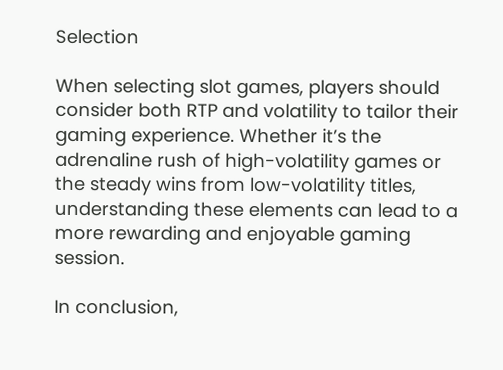Selection

When selecting slot games, players should consider both RTP and volatility to tailor their gaming experience. Whether it’s the adrenaline rush of high-volatility games or the steady wins from low-volatility titles, understanding these elements can lead to a more rewarding and enjoyable gaming session.

In conclusion,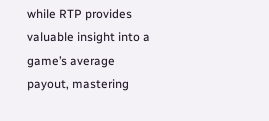while RTP provides valuable insight into a game’s average payout, mastering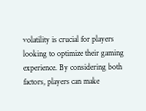volatility is crucial for players looking to optimize their gaming experience. By considering both factors, players can make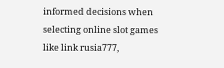informed decisions when selecting online slot games like link rusia777,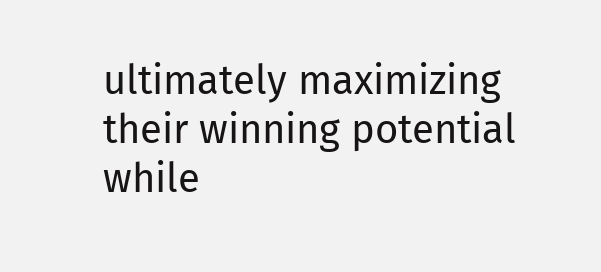ultimately maximizing their winning potential while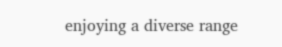enjoying a diverse range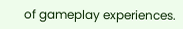of gameplay experiences.